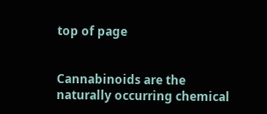top of page


Cannabinoids are the naturally occurring chemical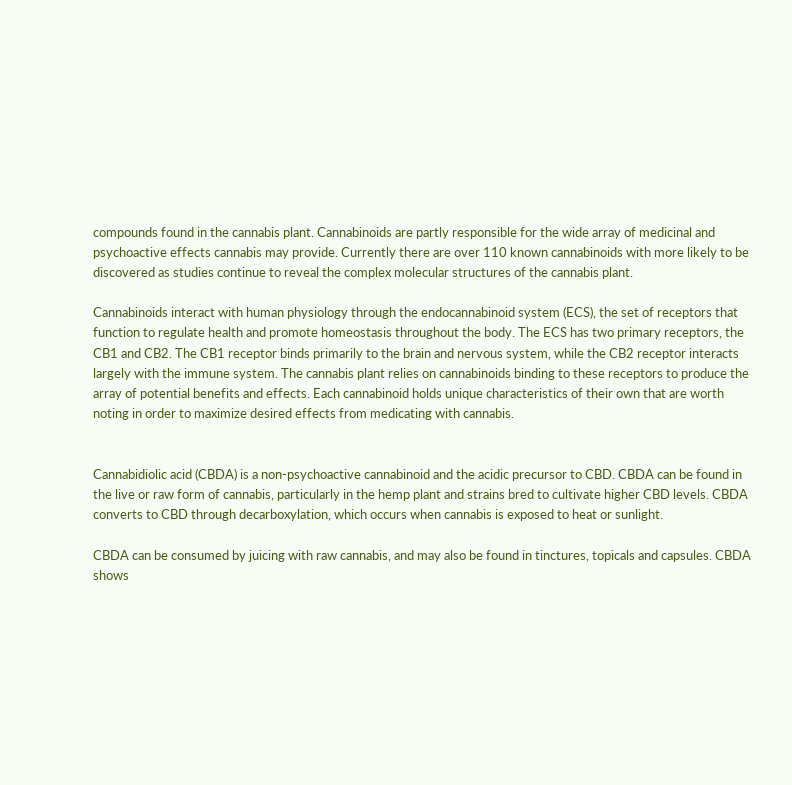compounds found in the cannabis plant. Cannabinoids are partly responsible for the wide array of medicinal and psychoactive effects cannabis may provide. Currently there are over 110 known cannabinoids with more likely to be discovered as studies continue to reveal the complex molecular structures of the cannabis plant.

Cannabinoids interact with human physiology through the endocannabinoid system (ECS), the set of receptors that function to regulate health and promote homeostasis throughout the body. The ECS has two primary receptors, the CB1 and CB2. The CB1 receptor binds primarily to the brain and nervous system, while the CB2 receptor interacts largely with the immune system. The cannabis plant relies on cannabinoids binding to these receptors to produce the array of potential benefits and effects. Each cannabinoid holds unique characteristics of their own that are worth noting in order to maximize desired effects from medicating with cannabis.


Cannabidiolic acid (CBDA) is a non-psychoactive cannabinoid and the acidic precursor to CBD. CBDA can be found in the live or raw form of cannabis, particularly in the hemp plant and strains bred to cultivate higher CBD levels. CBDA converts to CBD through decarboxylation, which occurs when cannabis is exposed to heat or sunlight.

CBDA can be consumed by juicing with raw cannabis, and may also be found in tinctures, topicals and capsules. CBDA shows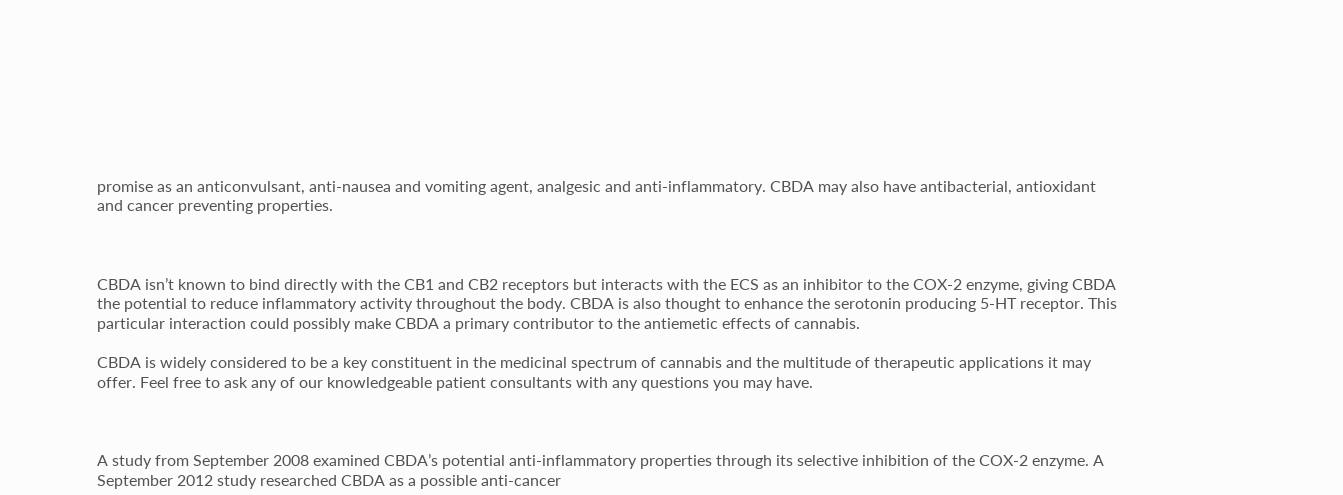promise as an anticonvulsant, anti-nausea and vomiting agent, analgesic and anti-inflammatory. CBDA may also have antibacterial, antioxidant and cancer preventing properties.



CBDA isn’t known to bind directly with the CB1 and CB2 receptors but interacts with the ECS as an inhibitor to the COX-2 enzyme, giving CBDA the potential to reduce inflammatory activity throughout the body. CBDA is also thought to enhance the serotonin producing 5-HT receptor. This particular interaction could possibly make CBDA a primary contributor to the antiemetic effects of cannabis.

CBDA is widely considered to be a key constituent in the medicinal spectrum of cannabis and the multitude of therapeutic applications it may offer. Feel free to ask any of our knowledgeable patient consultants with any questions you may have.



A study from September 2008 examined CBDA’s potential anti-inflammatory properties through its selective inhibition of the COX-2 enzyme. A September 2012 study researched CBDA as a possible anti-cancer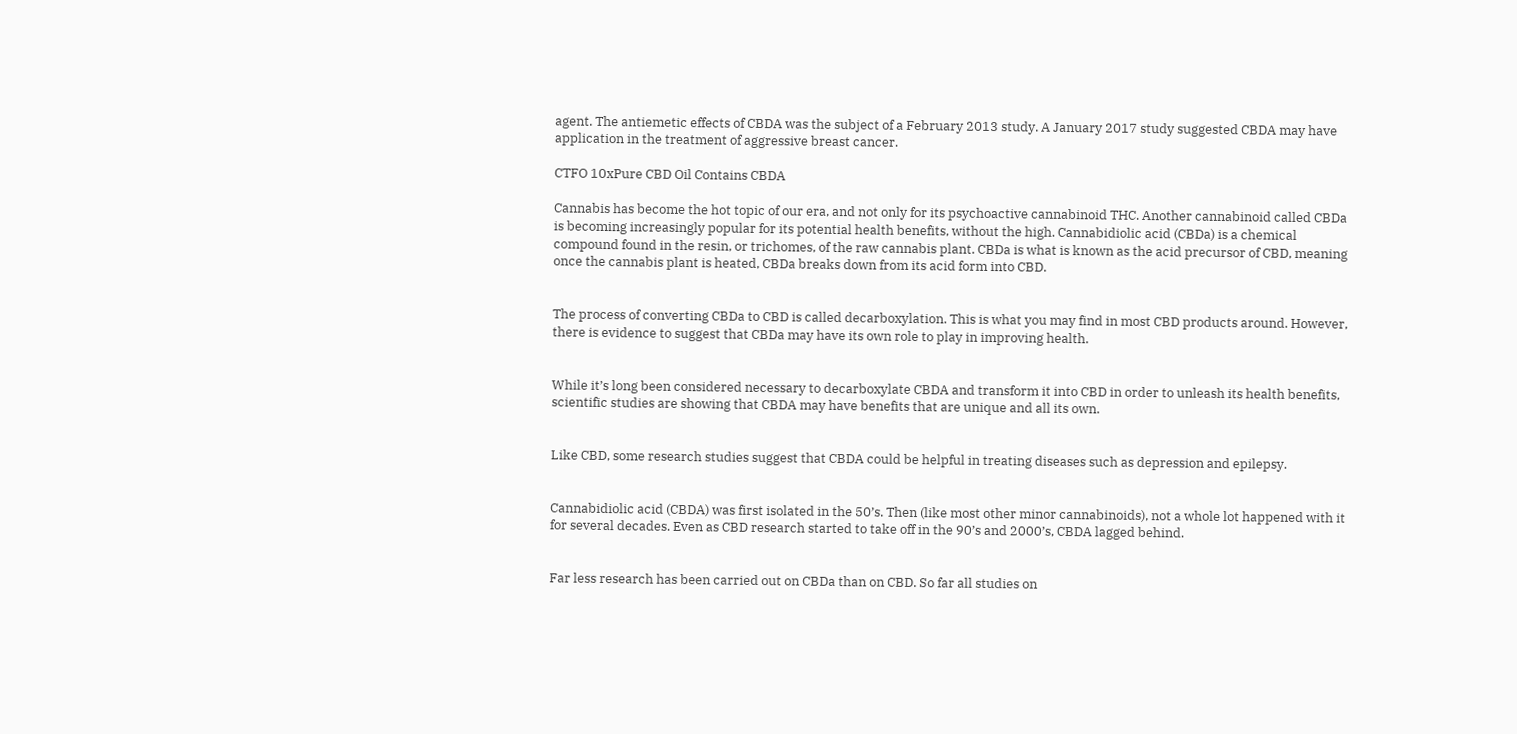agent. The antiemetic effects of CBDA was the subject of a February 2013 study. A January 2017 study suggested CBDA may have application in the treatment of aggressive breast cancer.

CTFO 10xPure CBD Oil Contains CBDA

Cannabis has become the hot topic of our era, and not only for its psychoactive cannabinoid THC. Another cannabinoid called CBDa is becoming increasingly popular for its potential health benefits, without the high. Cannabidiolic acid (CBDa) is a chemical compound found in the resin, or trichomes, of the raw cannabis plant. CBDa is what is known as the acid precursor of CBD, meaning once the cannabis plant is heated, CBDa breaks down from its acid form into CBD.


The process of converting CBDa to CBD is called decarboxylation. This is what you may find in most CBD products around. However, there is evidence to suggest that CBDa may have its own role to play in improving health.


While it’s long been considered necessary to decarboxylate CBDA and transform it into CBD in order to unleash its health benefits, scientific studies are showing that CBDA may have benefits that are unique and all its own.


Like CBD, some research studies suggest that CBDA could be helpful in treating diseases such as depression and epilepsy.


Cannabidiolic acid (CBDA) was first isolated in the 50’s. Then (like most other minor cannabinoids), not a whole lot happened with it for several decades. Even as CBD research started to take off in the 90’s and 2000’s, CBDA lagged behind.


Far less research has been carried out on CBDa than on CBD. So far all studies on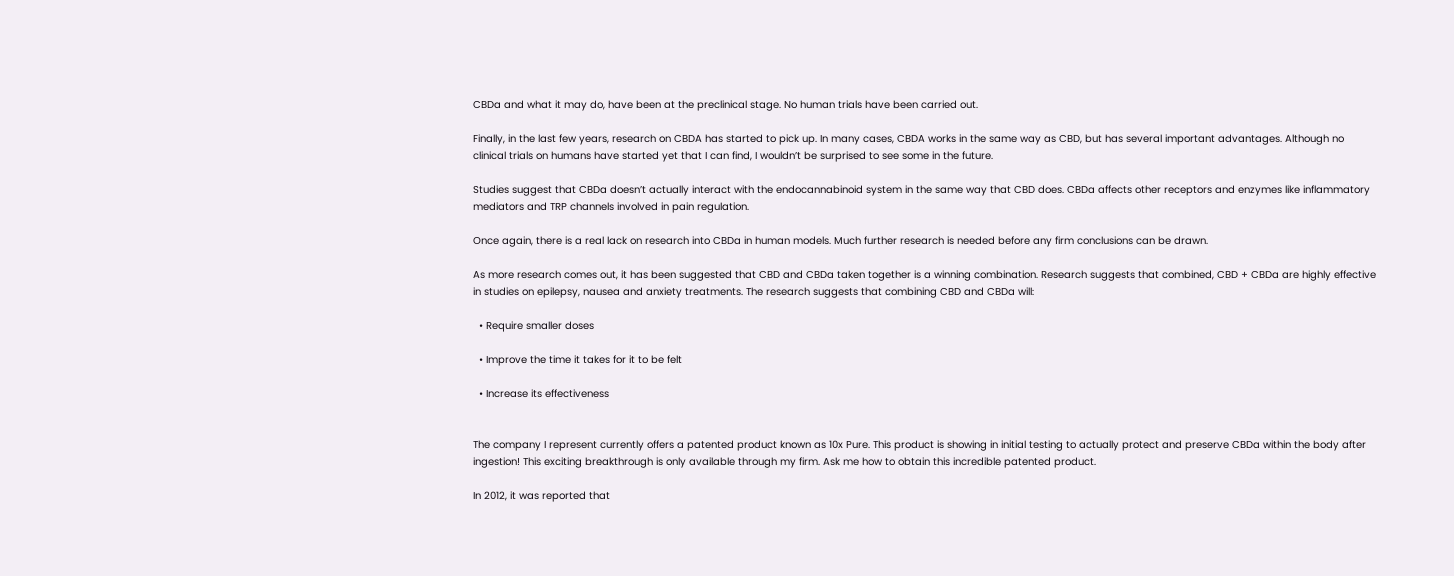CBDa and what it may do, have been at the preclinical stage. No human trials have been carried out.

Finally, in the last few years, research on CBDA has started to pick up. In many cases, CBDA works in the same way as CBD, but has several important advantages. Although no clinical trials on humans have started yet that I can find, I wouldn’t be surprised to see some in the future.

Studies suggest that CBDa doesn’t actually interact with the endocannabinoid system in the same way that CBD does. CBDa affects other receptors and enzymes like inflammatory mediators and TRP channels involved in pain regulation.

Once again, there is a real lack on research into CBDa in human models. Much further research is needed before any firm conclusions can be drawn.

As more research comes out, it has been suggested that CBD and CBDa taken together is a winning combination. Research suggests that combined, CBD + CBDa are highly effective in studies on epilepsy, nausea and anxiety treatments. The research suggests that combining CBD and CBDa will:

  • Require smaller doses

  • Improve the time it takes for it to be felt

  • Increase its effectiveness


The company I represent currently offers a patented product known as 10x Pure. This product is showing in initial testing to actually protect and preserve CBDa within the body after ingestion! This exciting breakthrough is only available through my firm. Ask me how to obtain this incredible patented product.

In 2012, it was reported that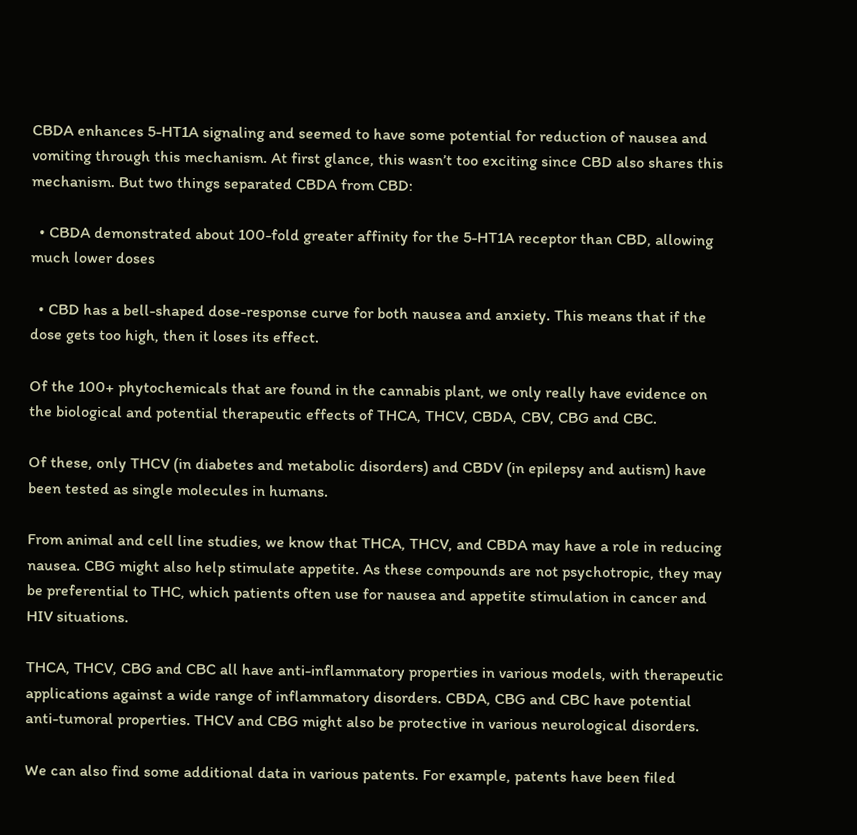CBDA enhances 5-HT1A signaling and seemed to have some potential for reduction of nausea and vomiting through this mechanism. At first glance, this wasn’t too exciting since CBD also shares this mechanism. But two things separated CBDA from CBD:

  • CBDA demonstrated about 100-fold greater affinity for the 5-HT1A receptor than CBD, allowing much lower doses

  • CBD has a bell-shaped dose-response curve for both nausea and anxiety. This means that if the dose gets too high, then it loses its effect.

Of the 100+ phytochemicals that are found in the cannabis plant, we only really have evidence on the biological and potential therapeutic effects of THCA, THCV, CBDA, CBV, CBG and CBC.

Of these, only THCV (in diabetes and metabolic disorders) and CBDV (in epilepsy and autism) have been tested as single molecules in humans.

From animal and cell line studies, we know that THCA, THCV, and CBDA may have a role in reducing nausea. CBG might also help stimulate appetite. As these compounds are not psychotropic, they may be preferential to THC, which patients often use for nausea and appetite stimulation in cancer and HIV situations.

THCA, THCV, CBG and CBC all have anti-inflammatory properties in various models, with therapeutic applications against a wide range of inflammatory disorders. CBDA, CBG and CBC have potential anti-tumoral properties. THCV and CBG might also be protective in various neurological disorders.

We can also find some additional data in various patents. For example, patents have been filed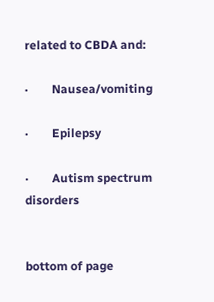related to CBDA and:

·        Nausea/vomiting

·        Epilepsy

·        Autism spectrum disorders


bottom of page